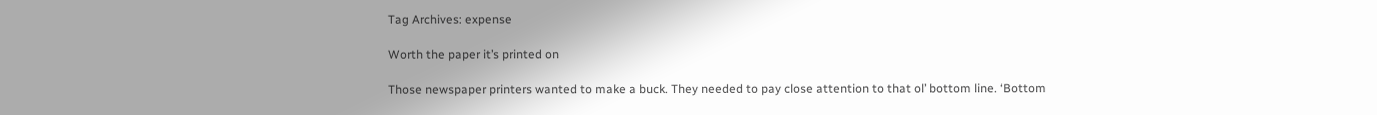Tag Archives: expense

Worth the paper it’s printed on

Those newspaper printers wanted to make a buck. They needed to pay close attention to that ol’ bottom line. ‘Bottom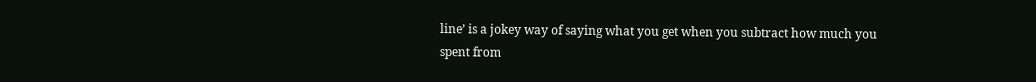line’ is a jokey way of saying what you get when you subtract how much you spent from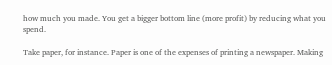how much you made. You get a bigger bottom line (more profit) by reducing what you spend.

Take paper, for instance. Paper is one of the expenses of printing a newspaper. Making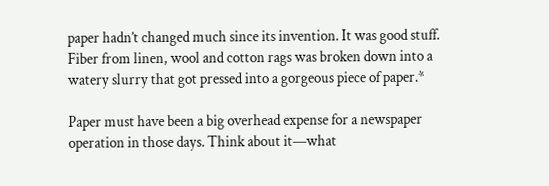paper hadn’t changed much since its invention. It was good stuff. Fiber from linen, wool and cotton rags was broken down into a watery slurry that got pressed into a gorgeous piece of paper.*

Paper must have been a big overhead expense for a newspaper operation in those days. Think about it—what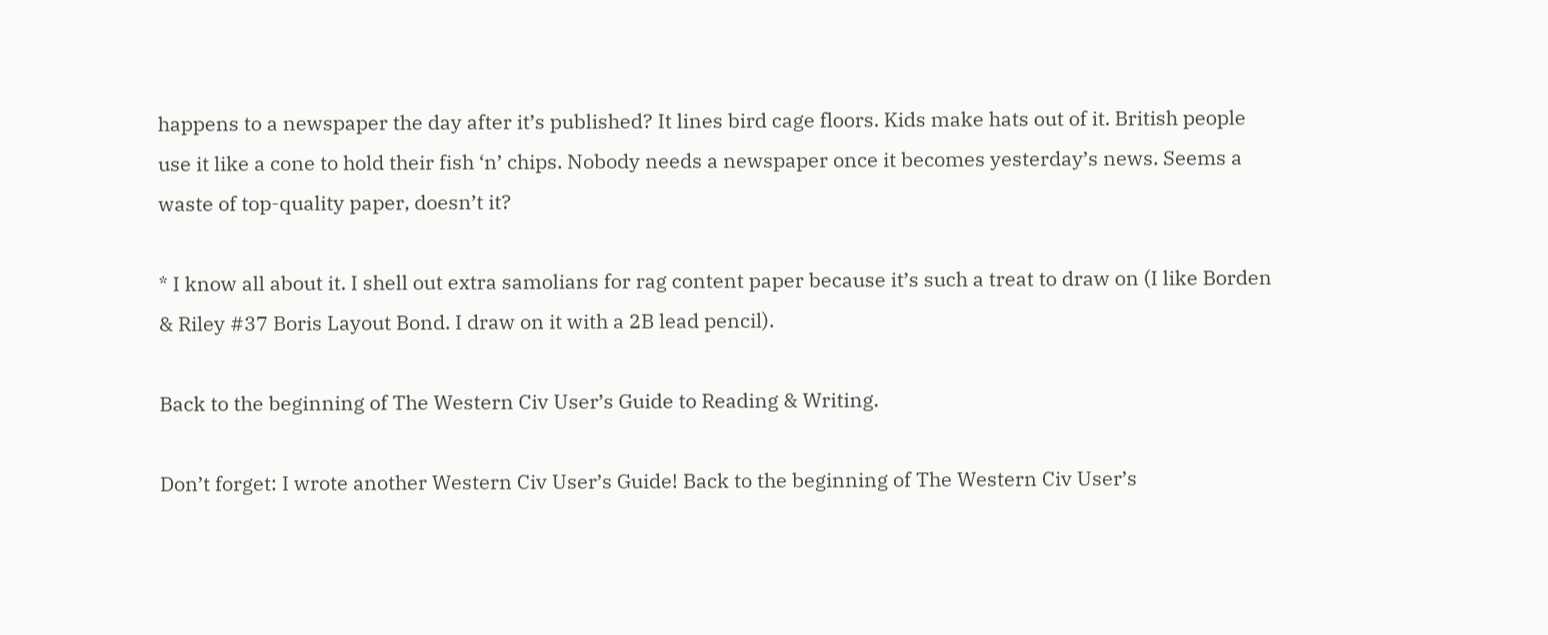happens to a newspaper the day after it’s published? It lines bird cage floors. Kids make hats out of it. British people use it like a cone to hold their fish ‘n’ chips. Nobody needs a newspaper once it becomes yesterday’s news. Seems a waste of top-quality paper, doesn’t it?

* I know all about it. I shell out extra samolians for rag content paper because it’s such a treat to draw on (I like Borden & Riley #37 Boris Layout Bond. I draw on it with a 2B lead pencil).

Back to the beginning of The Western Civ User’s Guide to Reading & Writing.

Don’t forget: I wrote another Western Civ User’s Guide! Back to the beginning of The Western Civ User’s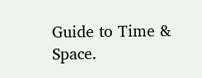Guide to Time & Space.